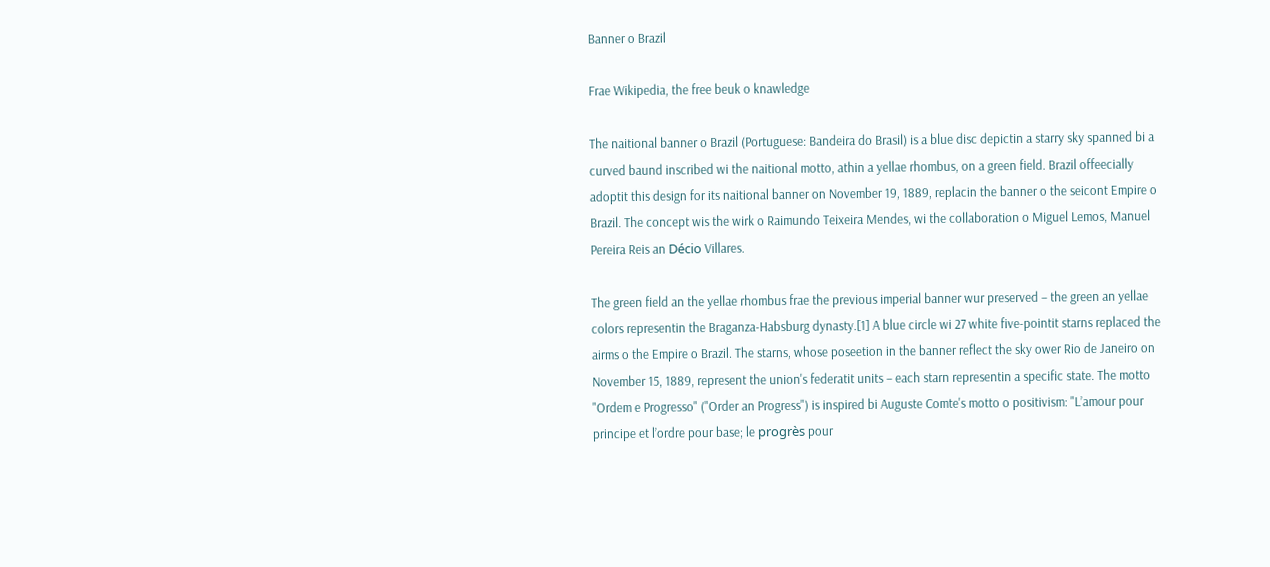Banner o Brazil

Frae Wikipedia, the free beuk o knawledge

The naitional banner o Brazil (Portuguese: Bandeira do Brasil) is a blue disc depictin a starry sky spanned bi a curved baund inscribed wi the naitional motto, athin a yellae rhombus, on a green field. Brazil offeecially adoptit this design for its naitional banner on November 19, 1889, replacin the banner o the seicont Empire o Brazil. The concept wis the wirk o Raimundo Teixeira Mendes, wi the collaboration o Miguel Lemos, Manuel Pereira Reis an Décio Villares.

The green field an the yellae rhombus frae the previous imperial banner wur preserved – the green an yellae colors representin the Braganza-Habsburg dynasty.[1] A blue circle wi 27 white five-pointit starns replaced the airms o the Empire o Brazil. The starns, whose poseetion in the banner reflect the sky ower Rio de Janeiro on November 15, 1889, represent the union's federatit units – each starn representin a specific state. The motto "Ordem e Progresso" ("Order an Progress") is inspired bi Auguste Comte's motto o positivism: "L’amour pour principe et l’ordre pour base; le progrès pour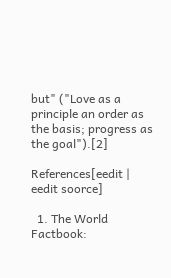but" ("Love as a principle an order as the basis; progress as the goal").[2]

References[eedit | eedit soorce]

  1. The World Factbook: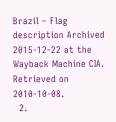Brazil – Flag description Archived 2015-12-22 at the Wayback Machine CIA. Retrieved on 2010-10-08.
  2.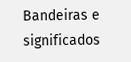Bandeiras e significados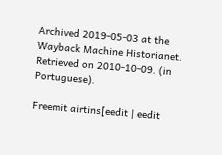Archived 2019-05-03 at the Wayback Machine Historianet. Retrieved on 2010-10-09. (in Portuguese).

Freemit airtins[eedit | eedit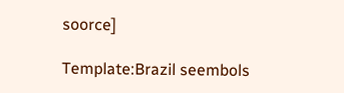soorce]

Template:Brazil seembols